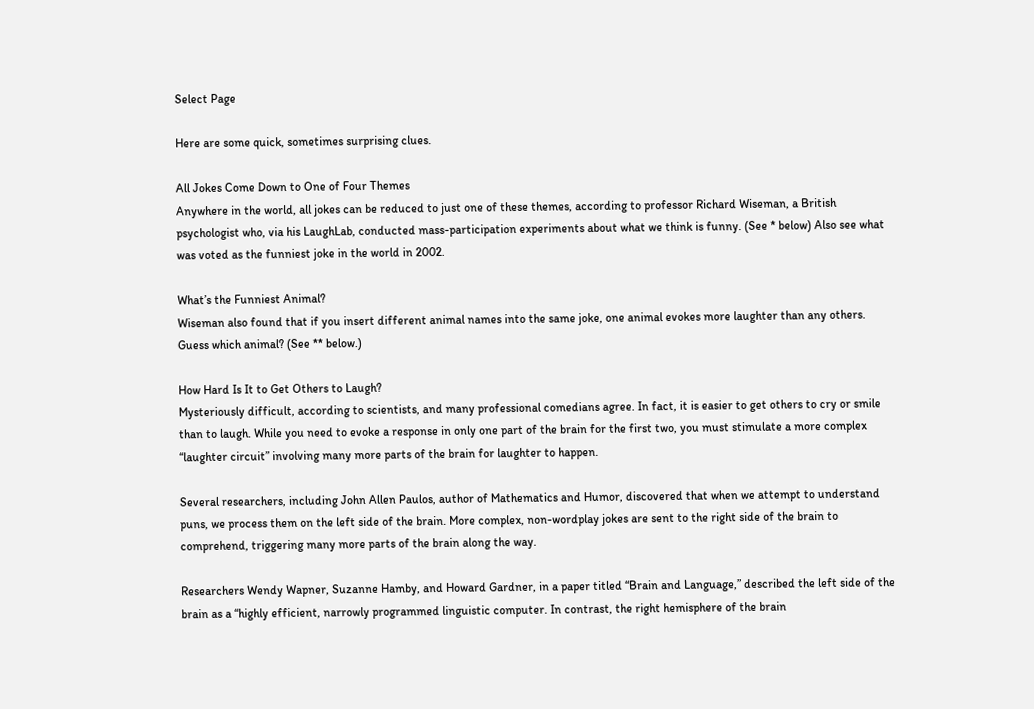Select Page

Here are some quick, sometimes surprising clues.

All Jokes Come Down to One of Four Themes
Anywhere in the world, all jokes can be reduced to just one of these themes, according to professor Richard Wiseman, a British psychologist who, via his LaughLab, conducted mass-participation experiments about what we think is funny. (See * below) Also see what was voted as the funniest joke in the world in 2002.

What’s the Funniest Animal?
Wiseman also found that if you insert different animal names into the same joke, one animal evokes more laughter than any others. Guess which animal? (See ** below.)

How Hard Is It to Get Others to Laugh?
Mysteriously difficult, according to scientists, and many professional comedians agree. In fact, it is easier to get others to cry or smile than to laugh. While you need to evoke a response in only one part of the brain for the first two, you must stimulate a more complex “laughter circuit” involving many more parts of the brain for laughter to happen.

Several researchers, including John Allen Paulos, author of Mathematics and Humor, discovered that when we attempt to understand puns, we process them on the left side of the brain. More complex, non-wordplay jokes are sent to the right side of the brain to comprehend, triggering many more parts of the brain along the way.

Researchers Wendy Wapner, Suzanne Hamby, and Howard Gardner, in a paper titled “Brain and Language,” described the left side of the brain as a “highly efficient, narrowly programmed linguistic computer. In contrast, the right hemisphere of the brain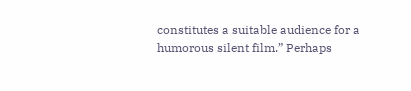constitutes a suitable audience for a humorous silent film.” Perhaps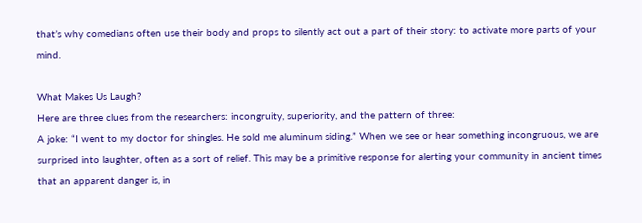that’s why comedians often use their body and props to silently act out a part of their story: to activate more parts of your mind.

What Makes Us Laugh?
Here are three clues from the researchers: incongruity, superiority, and the pattern of three:
A joke: “I went to my doctor for shingles. He sold me aluminum siding.” When we see or hear something incongruous, we are surprised into laughter, often as a sort of relief. This may be a primitive response for alerting your community in ancient times that an apparent danger is, in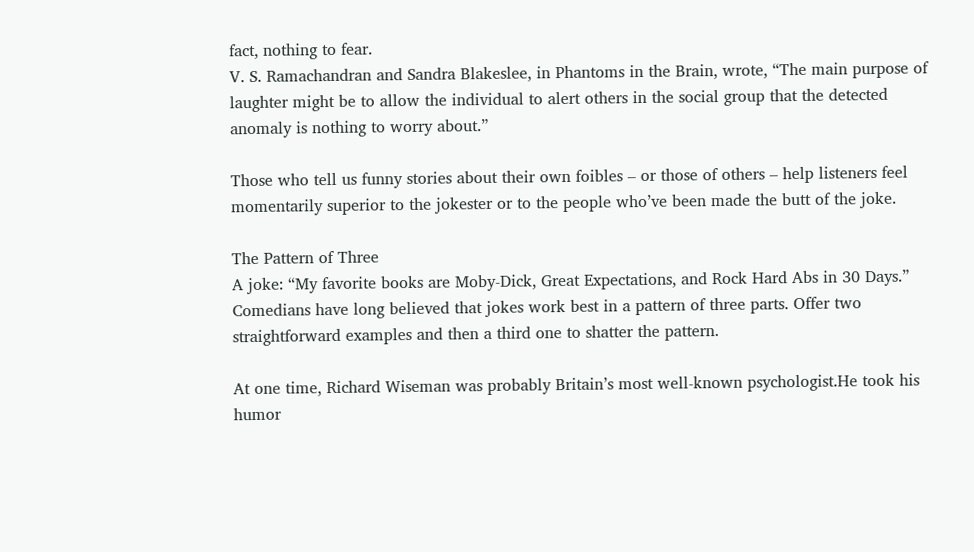fact, nothing to fear.
V. S. Ramachandran and Sandra Blakeslee, in Phantoms in the Brain, wrote, “The main purpose of laughter might be to allow the individual to alert others in the social group that the detected anomaly is nothing to worry about.”

Those who tell us funny stories about their own foibles – or those of others – help listeners feel momentarily superior to the jokester or to the people who’ve been made the butt of the joke.

The Pattern of Three
A joke: “My favorite books are Moby-Dick, Great Expectations, and Rock Hard Abs in 30 Days.” Comedians have long believed that jokes work best in a pattern of three parts. Offer two straightforward examples and then a third one to shatter the pattern.

At one time, Richard Wiseman was probably Britain’s most well-known psychologist.He took his humor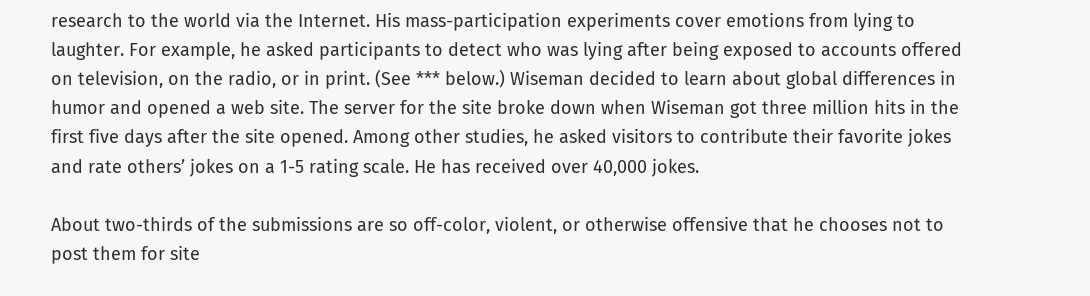research to the world via the Internet. His mass-participation experiments cover emotions from lying to laughter. For example, he asked participants to detect who was lying after being exposed to accounts offered on television, on the radio, or in print. (See *** below.) Wiseman decided to learn about global differences in humor and opened a web site. The server for the site broke down when Wiseman got three million hits in the first five days after the site opened. Among other studies, he asked visitors to contribute their favorite jokes and rate others’ jokes on a 1-5 rating scale. He has received over 40,000 jokes.

About two-thirds of the submissions are so off-color, violent, or otherwise offensive that he chooses not to post them for site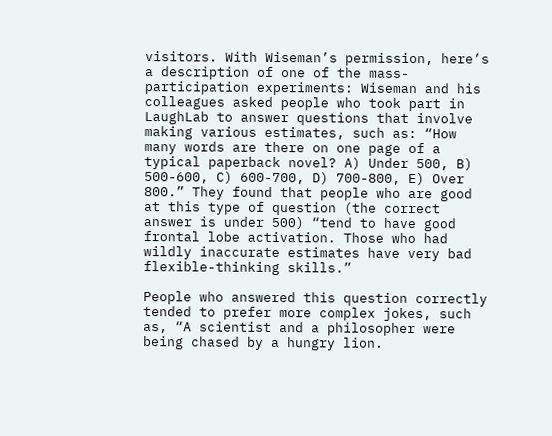visitors. With Wiseman’s permission, here’s a description of one of the mass- participation experiments: Wiseman and his colleagues asked people who took part in LaughLab to answer questions that involve making various estimates, such as: “How many words are there on one page of a typical paperback novel? A) Under 500, B) 500-600, C) 600-700, D) 700-800, E) Over 800.” They found that people who are good at this type of question (the correct answer is under 500) “tend to have good frontal lobe activation. Those who had wildly inaccurate estimates have very bad flexible-thinking skills.”

People who answered this question correctly tended to prefer more complex jokes, such as, “A scientist and a philosopher were being chased by a hungry lion.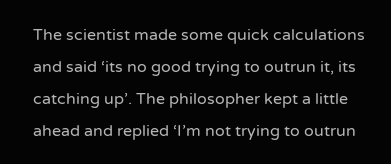The scientist made some quick calculations and said ‘its no good trying to outrun it, its catching up’. The philosopher kept a little ahead and replied ‘I’m not trying to outrun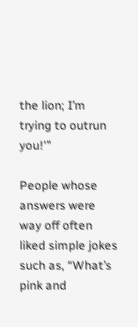the lion; I’m trying to outrun you!'”

People whose answers were way off often liked simple jokes such as, “What’s pink and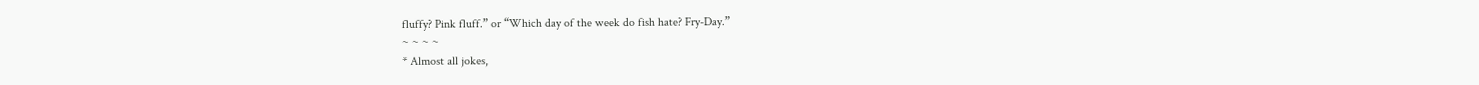fluffy? Pink fluff.” or “Which day of the week do fish hate? Fry-Day.”
~ ~ ~ ~
* Almost all jokes,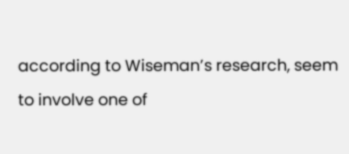according to Wiseman’s research, seem to involve one of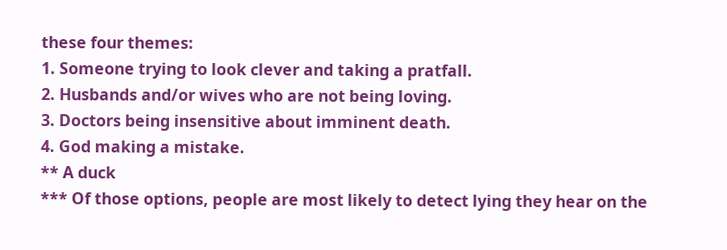these four themes:
1. Someone trying to look clever and taking a pratfall.
2. Husbands and/or wives who are not being loving.
3. Doctors being insensitive about imminent death.
4. God making a mistake.
** A duck
*** Of those options, people are most likely to detect lying they hear on the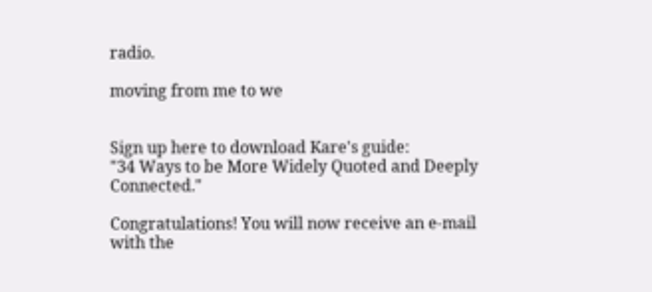radio.

moving from me to we


Sign up here to download Kare's guide:
"34 Ways to be More Widely Quoted and Deeply Connected."

Congratulations! You will now receive an e-mail with the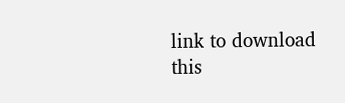link to download this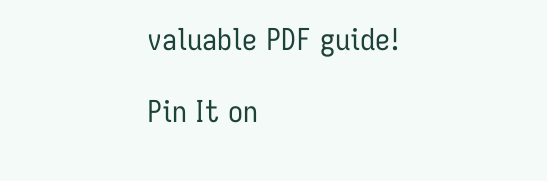valuable PDF guide!

Pin It on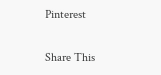Pinterest

Share This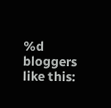%d bloggers like this: